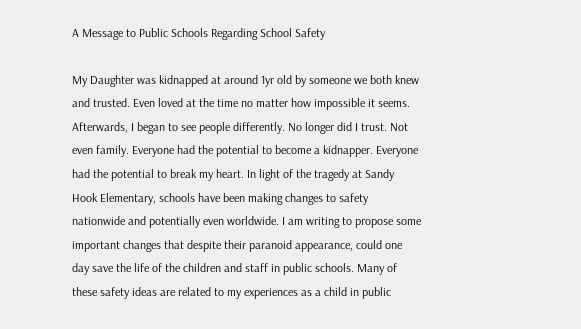A Message to Public Schools Regarding School Safety

My Daughter was kidnapped at around 1yr old by someone we both knew and trusted. Even loved at the time no matter how impossible it seems. Afterwards, I began to see people differently. No longer did I trust. Not even family. Everyone had the potential to become a kidnapper. Everyone had the potential to break my heart. In light of the tragedy at Sandy Hook Elementary, schools have been making changes to safety nationwide and potentially even worldwide. I am writing to propose some important changes that despite their paranoid appearance, could one day save the life of the children and staff in public schools. Many of these safety ideas are related to my experiences as a child in public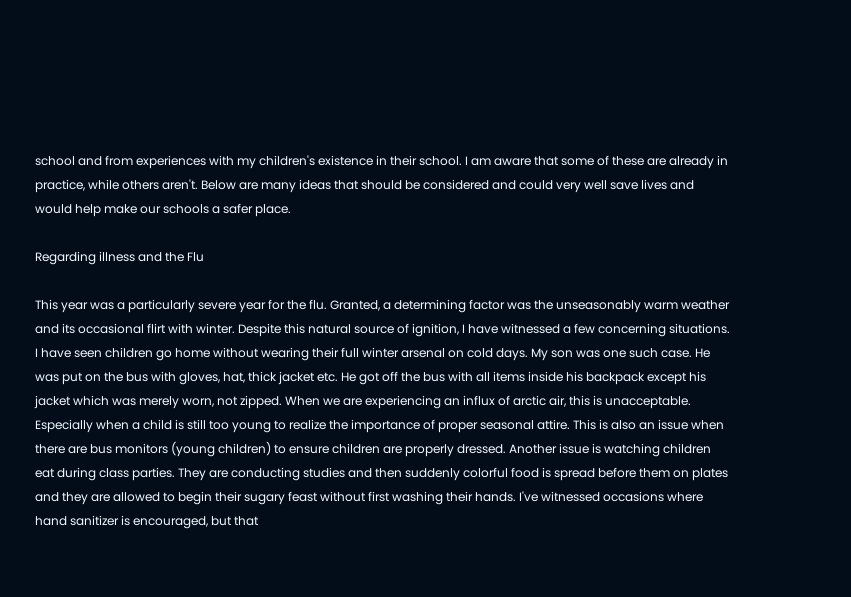school and from experiences with my children's existence in their school. I am aware that some of these are already in practice, while others aren't. Below are many ideas that should be considered and could very well save lives and would help make our schools a safer place.

Regarding illness and the Flu

This year was a particularly severe year for the flu. Granted, a determining factor was the unseasonably warm weather and its occasional flirt with winter. Despite this natural source of ignition, I have witnessed a few concerning situations. I have seen children go home without wearing their full winter arsenal on cold days. My son was one such case. He was put on the bus with gloves, hat, thick jacket etc. He got off the bus with all items inside his backpack except his jacket which was merely worn, not zipped. When we are experiencing an influx of arctic air, this is unacceptable. Especially when a child is still too young to realize the importance of proper seasonal attire. This is also an issue when there are bus monitors (young children) to ensure children are properly dressed. Another issue is watching children eat during class parties. They are conducting studies and then suddenly colorful food is spread before them on plates and they are allowed to begin their sugary feast without first washing their hands. I've witnessed occasions where hand sanitizer is encouraged, but that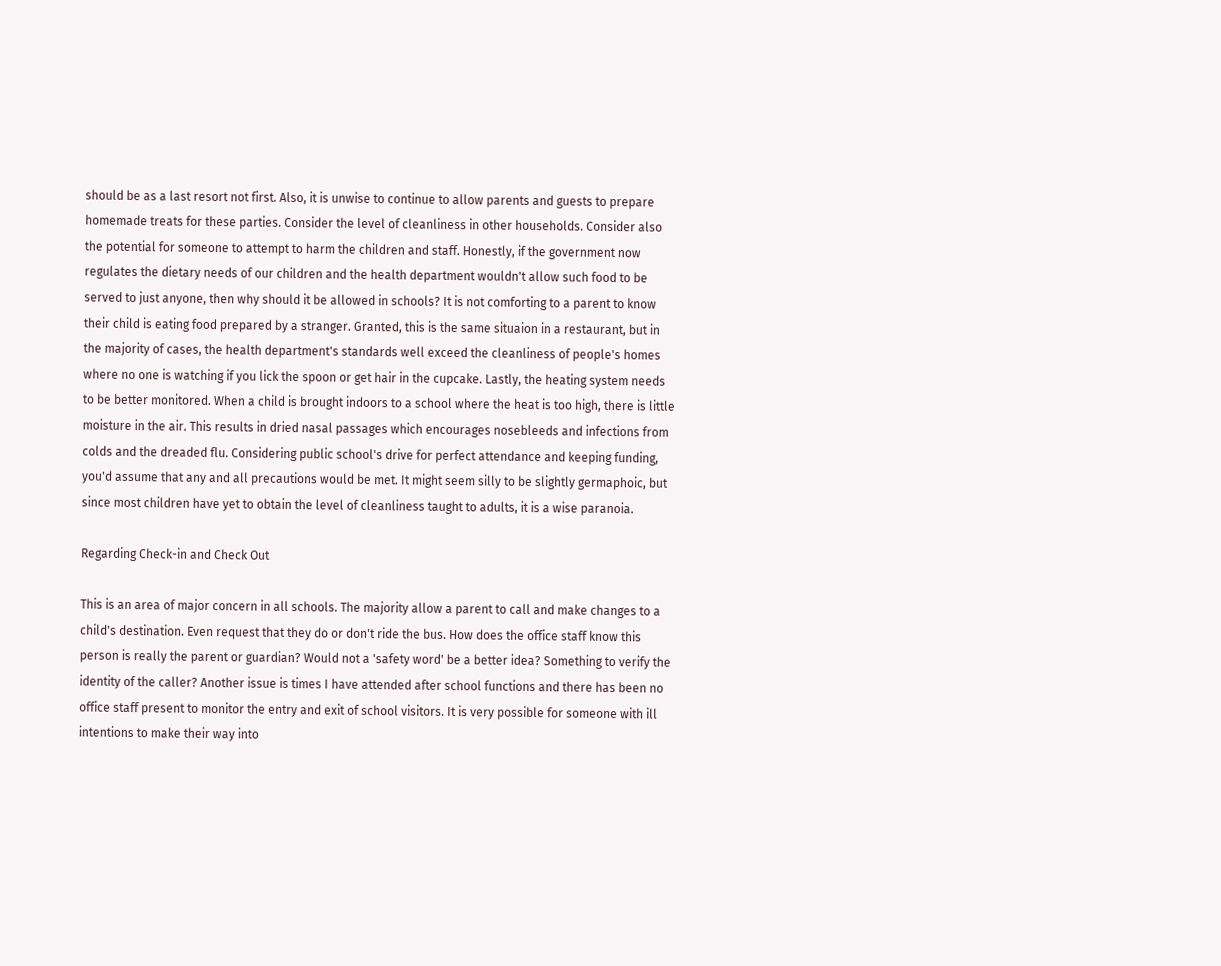should be as a last resort not first. Also, it is unwise to continue to allow parents and guests to prepare homemade treats for these parties. Consider the level of cleanliness in other households. Consider also the potential for someone to attempt to harm the children and staff. Honestly, if the government now regulates the dietary needs of our children and the health department wouldn't allow such food to be served to just anyone, then why should it be allowed in schools? It is not comforting to a parent to know their child is eating food prepared by a stranger. Granted, this is the same situaion in a restaurant, but in the majority of cases, the health department's standards well exceed the cleanliness of people's homes where no one is watching if you lick the spoon or get hair in the cupcake. Lastly, the heating system needs to be better monitored. When a child is brought indoors to a school where the heat is too high, there is little moisture in the air. This results in dried nasal passages which encourages nosebleeds and infections from colds and the dreaded flu. Considering public school's drive for perfect attendance and keeping funding, you'd assume that any and all precautions would be met. It might seem silly to be slightly germaphoic, but since most children have yet to obtain the level of cleanliness taught to adults, it is a wise paranoia.

Regarding Check-in and Check Out

This is an area of major concern in all schools. The majority allow a parent to call and make changes to a child's destination. Even request that they do or don't ride the bus. How does the office staff know this person is really the parent or guardian? Would not a 'safety word' be a better idea? Something to verify the identity of the caller? Another issue is times I have attended after school functions and there has been no office staff present to monitor the entry and exit of school visitors. It is very possible for someone with ill intentions to make their way into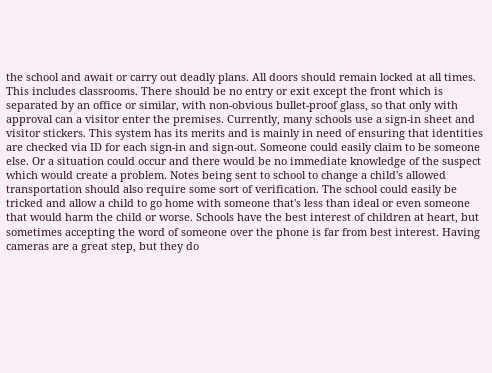the school and await or carry out deadly plans. All doors should remain locked at all times. This includes classrooms. There should be no entry or exit except the front which is separated by an office or similar, with non-obvious bullet-proof glass, so that only with approval can a visitor enter the premises. Currently, many schools use a sign-in sheet and visitor stickers. This system has its merits and is mainly in need of ensuring that identities are checked via ID for each sign-in and sign-out. Someone could easily claim to be someone else. Or a situation could occur and there would be no immediate knowledge of the suspect which would create a problem. Notes being sent to school to change a child's allowed transportation should also require some sort of verification. The school could easily be tricked and allow a child to go home with someone that's less than ideal or even someone that would harm the child or worse. Schools have the best interest of children at heart, but sometimes accepting the word of someone over the phone is far from best interest. Having cameras are a great step, but they do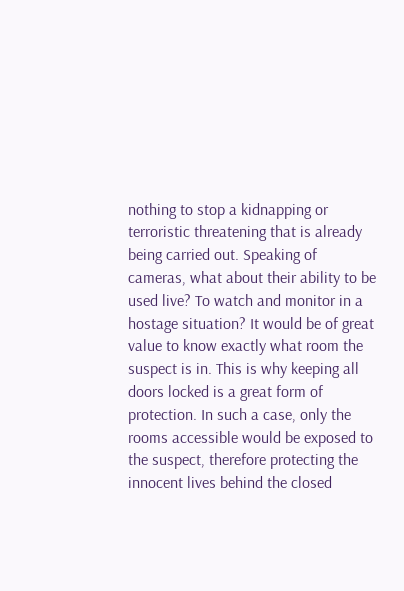nothing to stop a kidnapping or terroristic threatening that is already being carried out. Speaking of cameras, what about their ability to be used live? To watch and monitor in a hostage situation? It would be of great value to know exactly what room the suspect is in. This is why keeping all doors locked is a great form of protection. In such a case, only the rooms accessible would be exposed to the suspect, therefore protecting the innocent lives behind the closed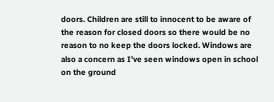doors. Children are still to innocent to be aware of the reason for closed doors so there would be no reason to no keep the doors locked. Windows are also a concern as I've seen windows open in school on the ground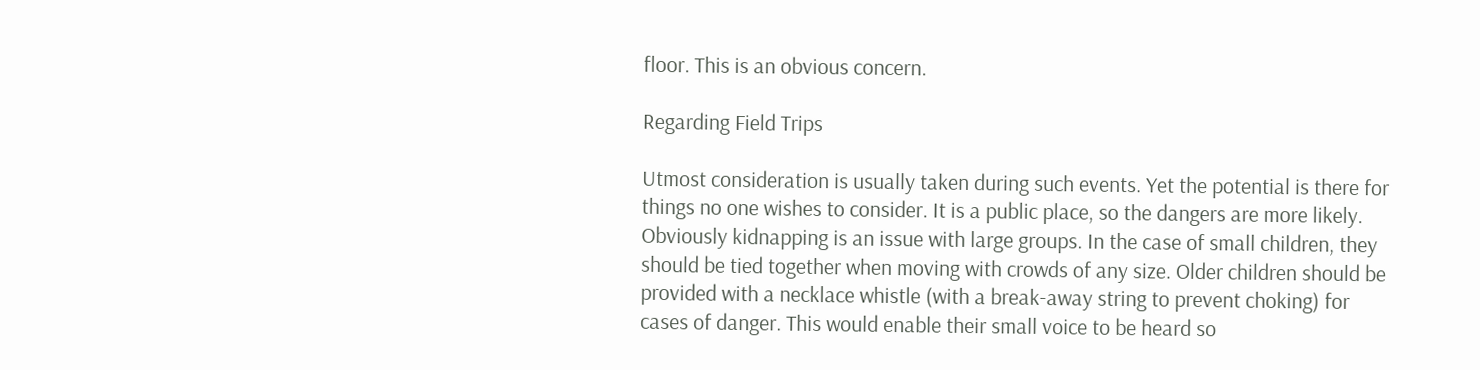floor. This is an obvious concern.

Regarding Field Trips

Utmost consideration is usually taken during such events. Yet the potential is there for things no one wishes to consider. It is a public place, so the dangers are more likely. Obviously kidnapping is an issue with large groups. In the case of small children, they should be tied together when moving with crowds of any size. Older children should be provided with a necklace whistle (with a break-away string to prevent choking) for cases of danger. This would enable their small voice to be heard so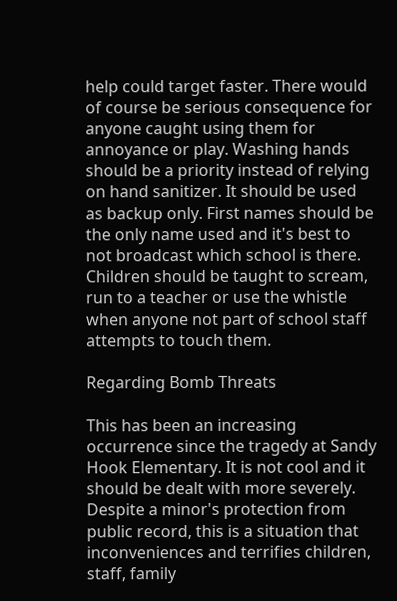help could target faster. There would of course be serious consequence for anyone caught using them for annoyance or play. Washing hands should be a priority instead of relying on hand sanitizer. It should be used as backup only. First names should be the only name used and it's best to not broadcast which school is there. Children should be taught to scream, run to a teacher or use the whistle when anyone not part of school staff attempts to touch them.

Regarding Bomb Threats

This has been an increasing occurrence since the tragedy at Sandy Hook Elementary. It is not cool and it should be dealt with more severely. Despite a minor's protection from public record, this is a situation that inconveniences and terrifies children, staff, family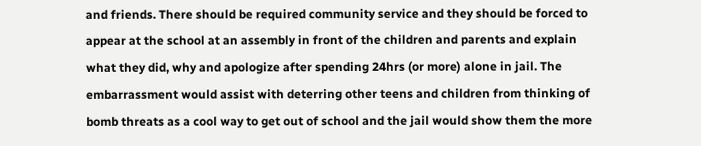and friends. There should be required community service and they should be forced to appear at the school at an assembly in front of the children and parents and explain what they did, why and apologize after spending 24hrs (or more) alone in jail. The embarrassment would assist with deterring other teens and children from thinking of bomb threats as a cool way to get out of school and the jail would show them the more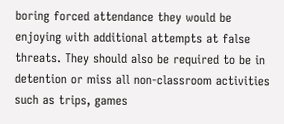boring forced attendance they would be enjoying with additional attempts at false threats. They should also be required to be in detention or miss all non-classroom activities such as trips, games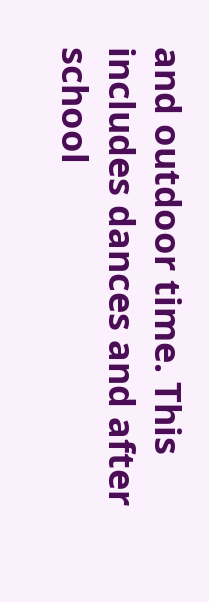and outdoor time. This includes dances and after school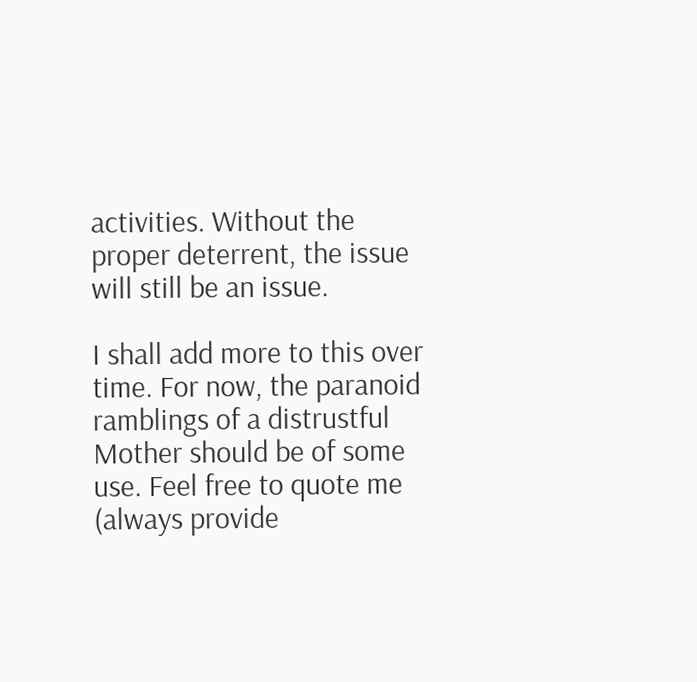activities. Without the proper deterrent, the issue will still be an issue.

I shall add more to this over time. For now, the paranoid ramblings of a distrustful Mother should be of some use. Feel free to quote me (always provide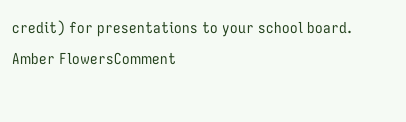credit) for presentations to your school board.
Amber FlowersComment